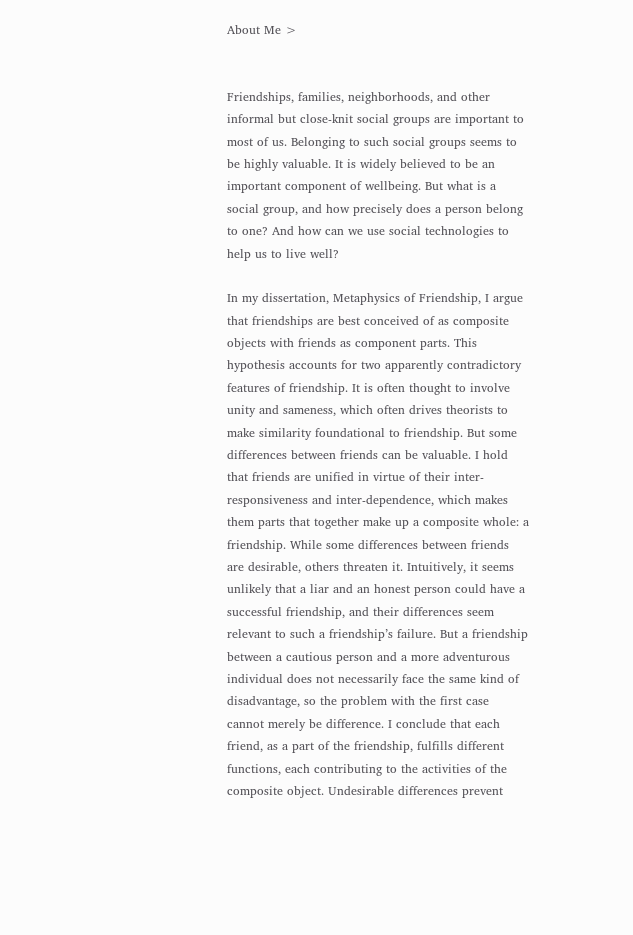About Me >


Friendships, families, neighborhoods, and other informal but close-knit social groups are important to most of us. Belonging to such social groups seems to be highly valuable. It is widely believed to be an important component of wellbeing. But what is a social group, and how precisely does a person belong to one? And how can we use social technologies to help us to live well?

In my dissertation, Metaphysics of Friendship, I argue that friendships are best conceived of as composite objects with friends as component parts. This hypothesis accounts for two apparently contradictory features of friendship. It is often thought to involve unity and sameness, which often drives theorists to make similarity foundational to friendship. But some differences between friends can be valuable. I hold that friends are unified in virtue of their inter-responsiveness and inter-dependence, which makes them parts that together make up a composite whole: a friendship. While some differences between friends are desirable, others threaten it. Intuitively, it seems unlikely that a liar and an honest person could have a successful friendship, and their differences seem relevant to such a friendship’s failure. But a friendship between a cautious person and a more adventurous individual does not necessarily face the same kind of disadvantage, so the problem with the first case cannot merely be difference. I conclude that each friend, as a part of the friendship, fulfills different functions, each contributing to the activities of the composite object. Undesirable differences prevent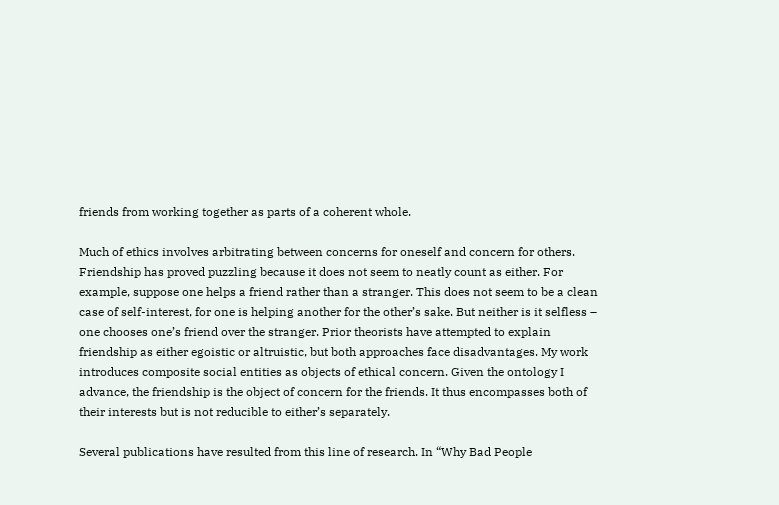friends from working together as parts of a coherent whole.

Much of ethics involves arbitrating between concerns for oneself and concern for others. Friendship has proved puzzling because it does not seem to neatly count as either. For example, suppose one helps a friend rather than a stranger. This does not seem to be a clean case of self-interest, for one is helping another for the other’s sake. But neither is it selfless – one chooses one’s friend over the stranger. Prior theorists have attempted to explain friendship as either egoistic or altruistic, but both approaches face disadvantages. My work introduces composite social entities as objects of ethical concern. Given the ontology I advance, the friendship is the object of concern for the friends. It thus encompasses both of their interests but is not reducible to either’s separately.

Several publications have resulted from this line of research. In “Why Bad People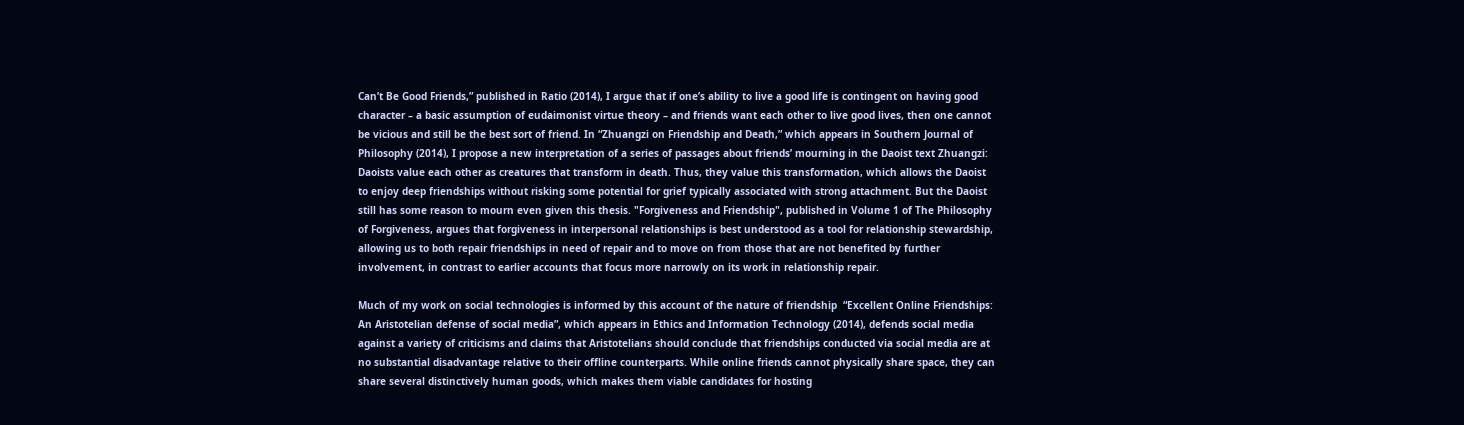Can’t Be Good Friends,” published in Ratio (2014), I argue that if one’s ability to live a good life is contingent on having good character – a basic assumption of eudaimonist virtue theory – and friends want each other to live good lives, then one cannot be vicious and still be the best sort of friend. In “Zhuangzi on Friendship and Death,” which appears in Southern Journal of Philosophy (2014), I propose a new interpretation of a series of passages about friends’ mourning in the Daoist text Zhuangzi: Daoists value each other as creatures that transform in death. Thus, they value this transformation, which allows the Daoist to enjoy deep friendships without risking some potential for grief typically associated with strong attachment. But the Daoist still has some reason to mourn even given this thesis. "Forgiveness and Friendship", published in Volume 1 of The Philosophy of Forgiveness, argues that forgiveness in interpersonal relationships is best understood as a tool for relationship stewardship, allowing us to both repair friendships in need of repair and to move on from those that are not benefited by further involvement, in contrast to earlier accounts that focus more narrowly on its work in relationship repair.

Much of my work on social technologies is informed by this account of the nature of friendship  “Excellent Online Friendships: An Aristotelian defense of social media”, which appears in Ethics and Information Technology (2014), defends social media against a variety of criticisms and claims that Aristotelians should conclude that friendships conducted via social media are at no substantial disadvantage relative to their offline counterparts. While online friends cannot physically share space, they can share several distinctively human goods, which makes them viable candidates for hosting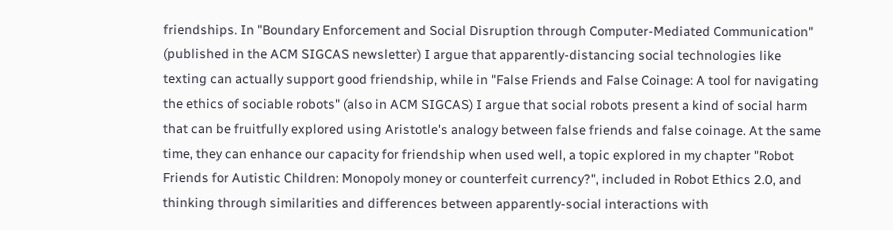friendships. In "Boundary Enforcement and Social Disruption through Computer-Mediated Communication" (published in the ACM SIGCAS newsletter) I argue that apparently-distancing social technologies like texting can actually support good friendship, while in "False Friends and False Coinage: A tool for navigating the ethics of sociable robots" (also in ACM SIGCAS) I argue that social robots present a kind of social harm that can be fruitfully explored using Aristotle's analogy between false friends and false coinage. At the same time, they can enhance our capacity for friendship when used well, a topic explored in my chapter "Robot Friends for Autistic Children: Monopoly money or counterfeit currency?", included in Robot Ethics 2.0, and  thinking through similarities and differences between apparently-social interactions with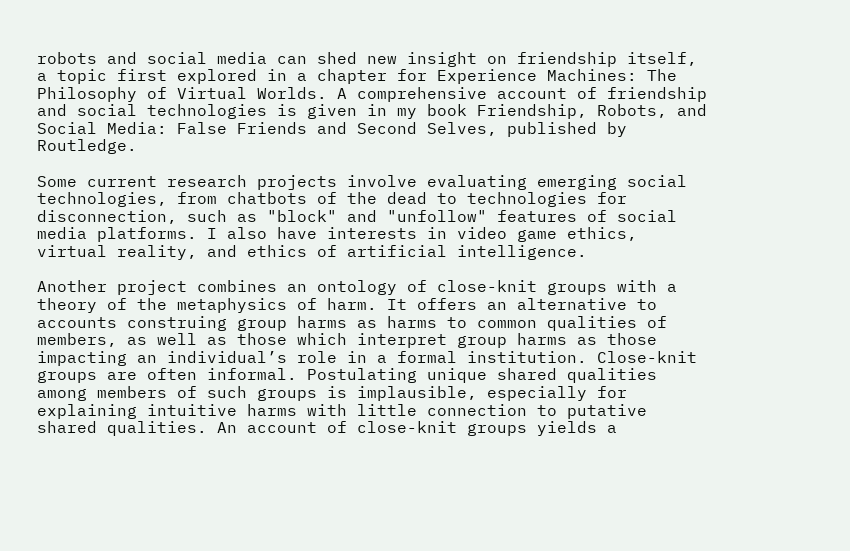robots and social media can shed new insight on friendship itself, a topic first explored in a chapter for Experience Machines: The Philosophy of Virtual Worlds. A comprehensive account of friendship and social technologies is given in my book Friendship, Robots, and Social Media: False Friends and Second Selves, published by Routledge.

Some current research projects involve evaluating emerging social technologies, from chatbots of the dead to technologies for disconnection, such as "block" and "unfollow" features of social media platforms. I also have interests in video game ethics, virtual reality, and ethics of artificial intelligence.

Another project combines an ontology of close-knit groups with a theory of the metaphysics of harm. It offers an alternative to accounts construing group harms as harms to common qualities of members, as well as those which interpret group harms as those impacting an individual’s role in a formal institution. Close-knit groups are often informal. Postulating unique shared qualities among members of such groups is implausible, especially for explaining intuitive harms with little connection to putative shared qualities. An account of close-knit groups yields a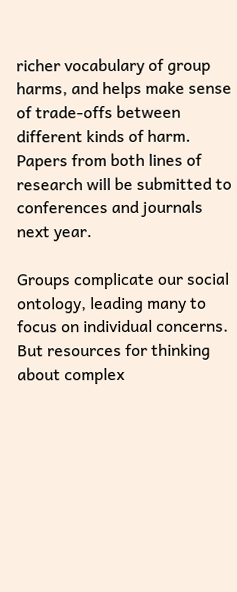richer vocabulary of group harms, and helps make sense of trade-offs between different kinds of harm. Papers from both lines of research will be submitted to conferences and journals next year.

Groups complicate our social ontology, leading many to focus on individual concerns. But resources for thinking about complex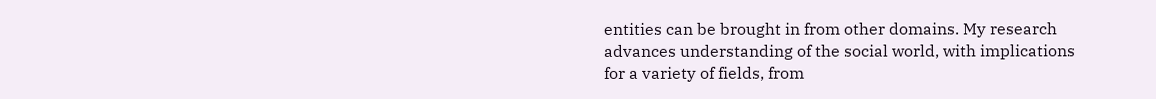entities can be brought in from other domains. My research advances understanding of the social world, with implications for a variety of fields, from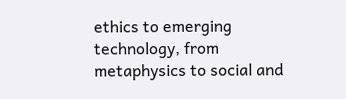ethics to emerging technology, from metaphysics to social and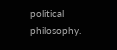political philosophy.